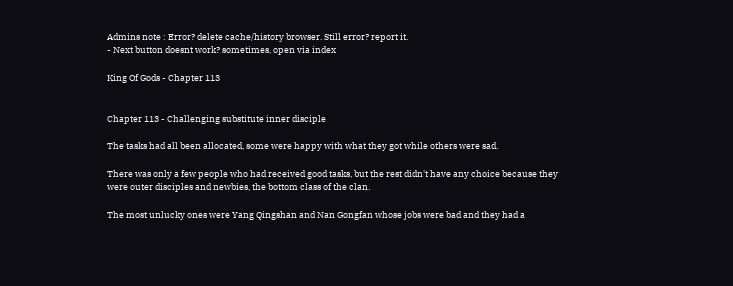Admins note : Error? delete cache/history browser. Still error? report it.
- Next button doesnt work? sometimes, open via index

King Of Gods - Chapter 113


Chapter 113 - Challenging substitute inner disciple

The tasks had all been allocated, some were happy with what they got while others were sad.

There was only a few people who had received good tasks, but the rest didn't have any choice because they were outer disciples and newbies, the bottom class of the clan.

The most unlucky ones were Yang Qingshan and Nan Gongfan whose jobs were bad and they had a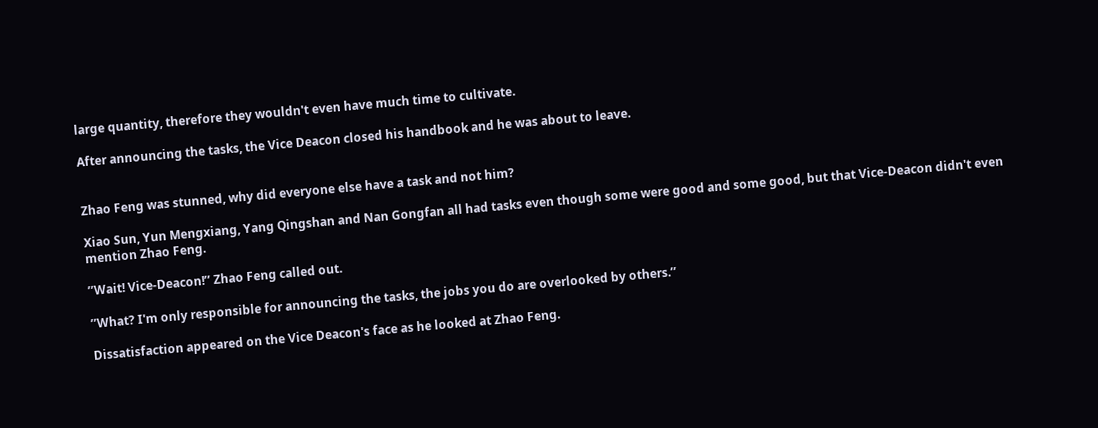large quantity, therefore they wouldn't even have much time to cultivate.

After announcing the tasks, the Vice Deacon closed his handbook and he was about to leave.


Zhao Feng was stunned, why did everyone else have a task and not him?

Xiao Sun, Yun Mengxiang, Yang Qingshan and Nan Gongfan all had tasks even though some were good and some good, but that Vice-Deacon didn't even mention Zhao Feng.

’’Wait! Vice-Deacon!’’ Zhao Feng called out.

’’What? I'm only responsible for announcing the tasks, the jobs you do are overlooked by others.’’

Dissatisfaction appeared on the Vice Deacon's face as he looked at Zhao Feng.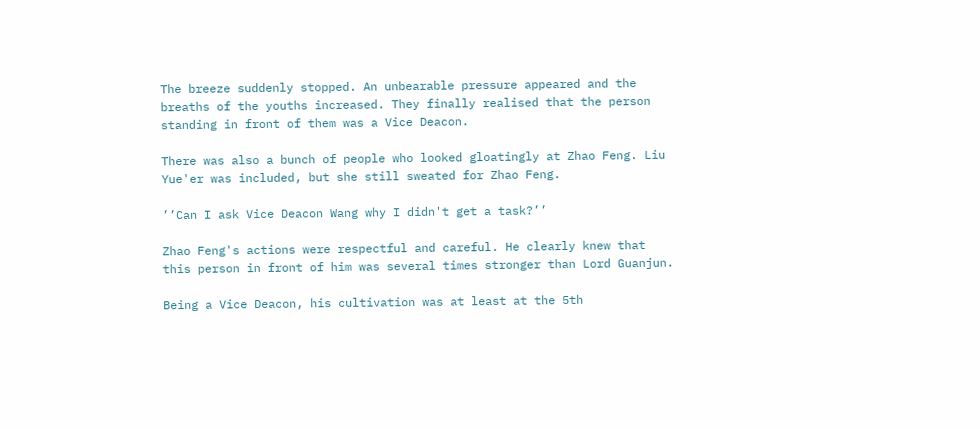The breeze suddenly stopped. An unbearable pressure appeared and the breaths of the youths increased. They finally realised that the person standing in front of them was a Vice Deacon.

There was also a bunch of people who looked gloatingly at Zhao Feng. Liu Yue'er was included, but she still sweated for Zhao Feng.

’’Can I ask Vice Deacon Wang why I didn't get a task?’’

Zhao Feng's actions were respectful and careful. He clearly knew that this person in front of him was several times stronger than Lord Guanjun.

Being a Vice Deacon, his cultivation was at least at the 5th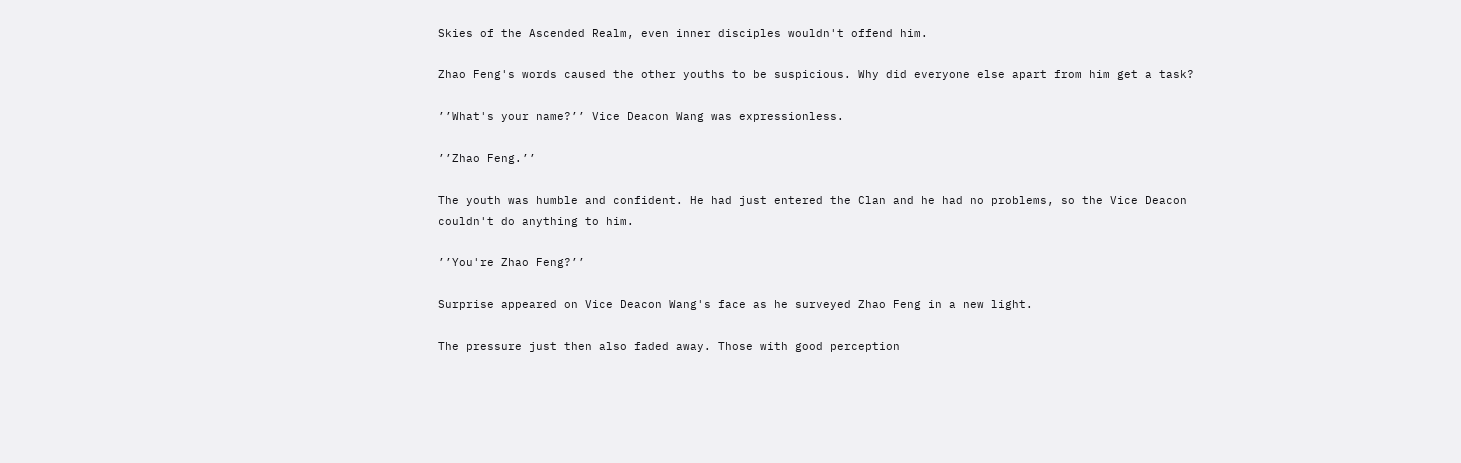Skies of the Ascended Realm, even inner disciples wouldn't offend him.

Zhao Feng's words caused the other youths to be suspicious. Why did everyone else apart from him get a task?

’’What's your name?’’ Vice Deacon Wang was expressionless.

’’Zhao Feng.’’

The youth was humble and confident. He had just entered the Clan and he had no problems, so the Vice Deacon couldn't do anything to him.

’’You're Zhao Feng?’’

Surprise appeared on Vice Deacon Wang's face as he surveyed Zhao Feng in a new light.

The pressure just then also faded away. Those with good perception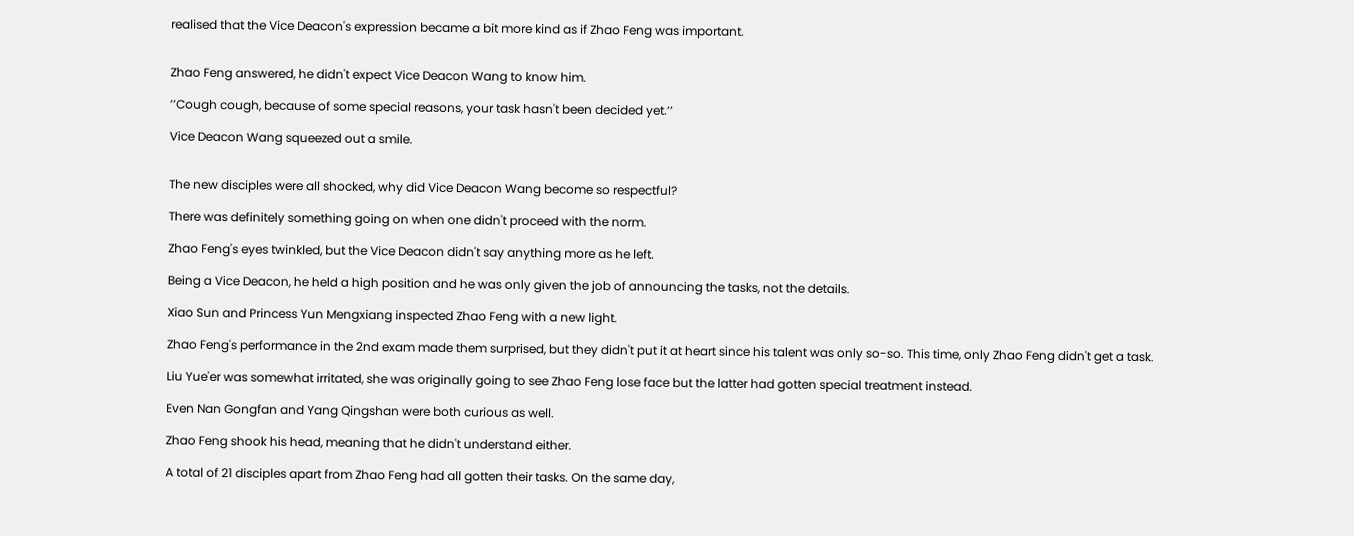realised that the Vice Deacon's expression became a bit more kind as if Zhao Feng was important.


Zhao Feng answered, he didn't expect Vice Deacon Wang to know him.

’’Cough cough, because of some special reasons, your task hasn't been decided yet.’’

Vice Deacon Wang squeezed out a smile.


The new disciples were all shocked, why did Vice Deacon Wang become so respectful?

There was definitely something going on when one didn't proceed with the norm.

Zhao Feng's eyes twinkled, but the Vice Deacon didn't say anything more as he left.

Being a Vice Deacon, he held a high position and he was only given the job of announcing the tasks, not the details.

Xiao Sun and Princess Yun Mengxiang inspected Zhao Feng with a new light.

Zhao Feng's performance in the 2nd exam made them surprised, but they didn't put it at heart since his talent was only so-so. This time, only Zhao Feng didn't get a task.

Liu Yue'er was somewhat irritated, she was originally going to see Zhao Feng lose face but the latter had gotten special treatment instead.

Even Nan Gongfan and Yang Qingshan were both curious as well.

Zhao Feng shook his head, meaning that he didn't understand either.

A total of 21 disciples apart from Zhao Feng had all gotten their tasks. On the same day,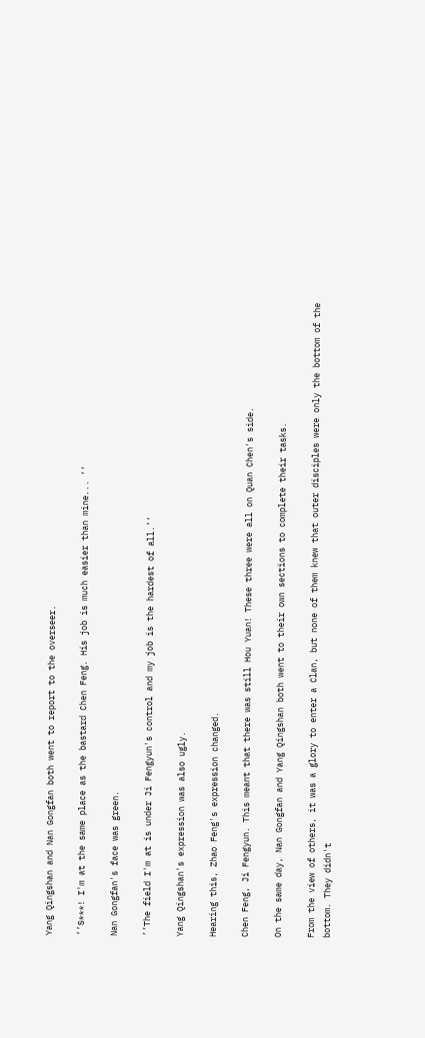Yang Qingshan and Nan Gongfan both went to report to the overseer.

’’S***! I'm at the same place as the bastard Chen Feng. His job is much easier than mine... ’’

Nan Gongfan's face was green.

’’The field I'm at is under Ji Fengyun's control and my job is the hardest of all.’’

Yang Qingshan's expression was also ugly.

Hearing this, Zhao Feng's expression changed.

Chen Feng, Ji Fengyun. This meant that there was still Hou Yuan! These three were all on Quan Chen's side.

On the same day, Nan Gongfan and Yang Qingshan both went to their own sections to complete their tasks.

From the view of others, it was a glory to enter a Clan, but none of them knew that outer disciples were only the bottom of the bottom. They didn't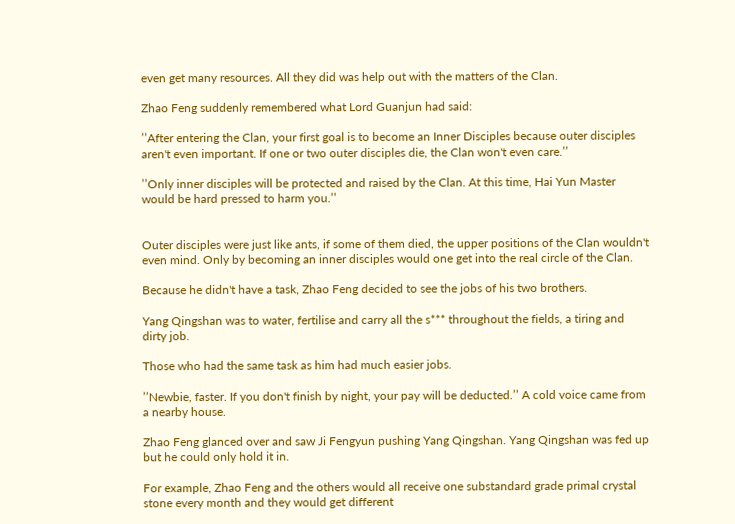even get many resources. All they did was help out with the matters of the Clan.

Zhao Feng suddenly remembered what Lord Guanjun had said:

’’After entering the Clan, your first goal is to become an Inner Disciples because outer disciples aren't even important. If one or two outer disciples die, the Clan won't even care.’’

’’Only inner disciples will be protected and raised by the Clan. At this time, Hai Yun Master would be hard pressed to harm you.’’


Outer disciples were just like ants, if some of them died, the upper positions of the Clan wouldn't even mind. Only by becoming an inner disciples would one get into the real circle of the Clan.

Because he didn't have a task, Zhao Feng decided to see the jobs of his two brothers.

Yang Qingshan was to water, fertilise and carry all the s*** throughout the fields, a tiring and dirty job.

Those who had the same task as him had much easier jobs.

’’Newbie, faster. If you don't finish by night, your pay will be deducted.’’ A cold voice came from a nearby house.

Zhao Feng glanced over and saw Ji Fengyun pushing Yang Qingshan. Yang Qingshan was fed up but he could only hold it in.

For example, Zhao Feng and the others would all receive one substandard grade primal crystal stone every month and they would get different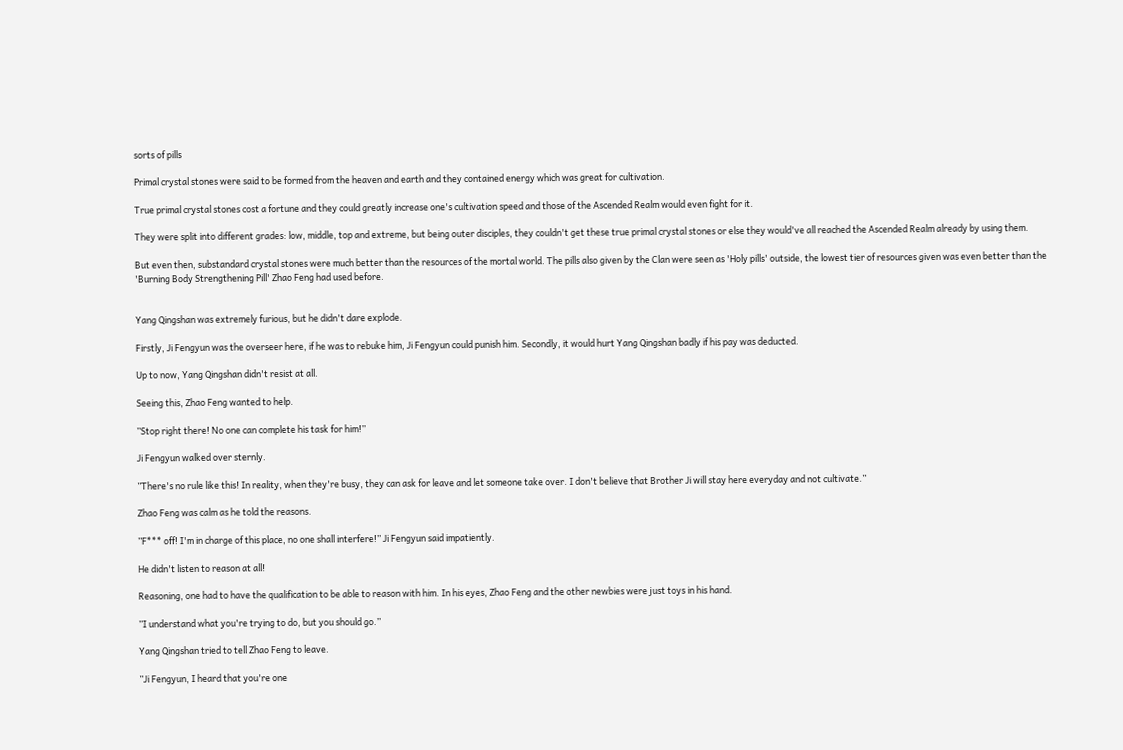sorts of pills

Primal crystal stones were said to be formed from the heaven and earth and they contained energy which was great for cultivation.

True primal crystal stones cost a fortune and they could greatly increase one's cultivation speed and those of the Ascended Realm would even fight for it.

They were split into different grades: low, middle, top and extreme, but being outer disciples, they couldn't get these true primal crystal stones or else they would've all reached the Ascended Realm already by using them.

But even then, substandard crystal stones were much better than the resources of the mortal world. The pills also given by the Clan were seen as 'Holy pills' outside, the lowest tier of resources given was even better than the 'Burning Body Strengthening Pill' Zhao Feng had used before.


Yang Qingshan was extremely furious, but he didn't dare explode.

Firstly, Ji Fengyun was the overseer here, if he was to rebuke him, Ji Fengyun could punish him. Secondly, it would hurt Yang Qingshan badly if his pay was deducted.

Up to now, Yang Qingshan didn't resist at all.

Seeing this, Zhao Feng wanted to help.

’’Stop right there! No one can complete his task for him!’’

Ji Fengyun walked over sternly.

’’There's no rule like this! In reality, when they're busy, they can ask for leave and let someone take over. I don't believe that Brother Ji will stay here everyday and not cultivate.’’

Zhao Feng was calm as he told the reasons.

’’F*** off! I'm in charge of this place, no one shall interfere!’’ Ji Fengyun said impatiently.

He didn't listen to reason at all!

Reasoning, one had to have the qualification to be able to reason with him. In his eyes, Zhao Feng and the other newbies were just toys in his hand.

’’I understand what you're trying to do, but you should go.’’

Yang Qingshan tried to tell Zhao Feng to leave.

’’Ji Fengyun, I heard that you're one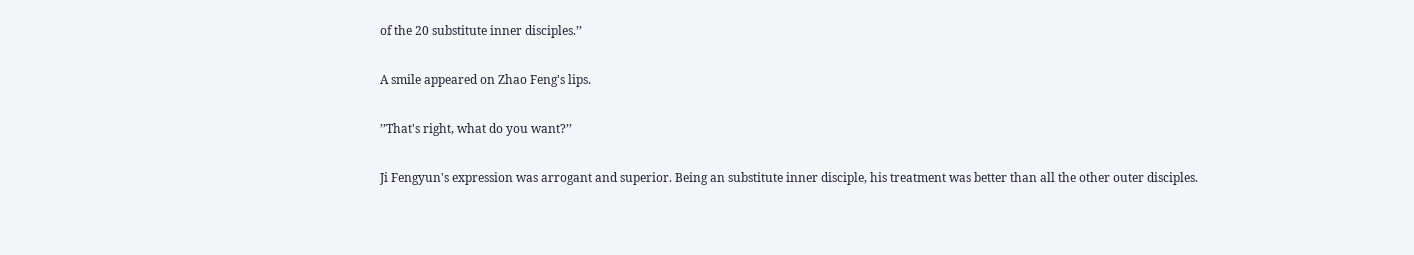of the 20 substitute inner disciples.’’

A smile appeared on Zhao Feng's lips.

’’That's right, what do you want?’’

Ji Fengyun's expression was arrogant and superior. Being an substitute inner disciple, his treatment was better than all the other outer disciples.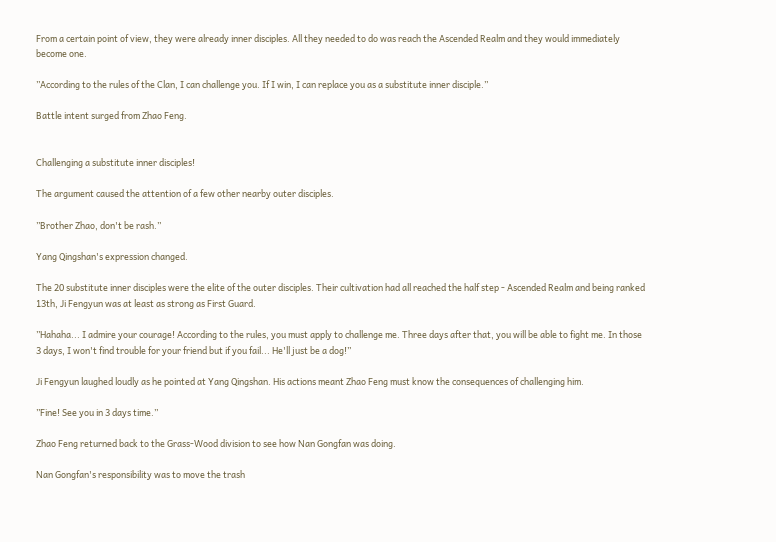From a certain point of view, they were already inner disciples. All they needed to do was reach the Ascended Realm and they would immediately become one.

’’According to the rules of the Clan, I can challenge you. If I win, I can replace you as a substitute inner disciple.’’

Battle intent surged from Zhao Feng.


Challenging a substitute inner disciples!

The argument caused the attention of a few other nearby outer disciples.

’’Brother Zhao, don't be rash.’’

Yang Qingshan's expression changed.

The 20 substitute inner disciples were the elite of the outer disciples. Their cultivation had all reached the half step - Ascended Realm and being ranked 13th, Ji Fengyun was at least as strong as First Guard.

’’Hahaha... I admire your courage! According to the rules, you must apply to challenge me. Three days after that, you will be able to fight me. In those 3 days, I won't find trouble for your friend but if you fail... He'll just be a dog!’’

Ji Fengyun laughed loudly as he pointed at Yang Qingshan. His actions meant Zhao Feng must know the consequences of challenging him.

’’Fine! See you in 3 days time.’’

Zhao Feng returned back to the Grass-Wood division to see how Nan Gongfan was doing.

Nan Gongfan's responsibility was to move the trash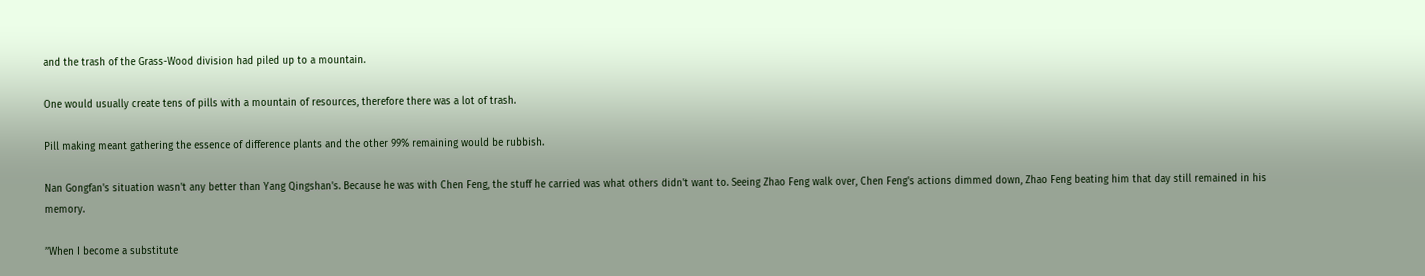and the trash of the Grass-Wood division had piled up to a mountain.

One would usually create tens of pills with a mountain of resources, therefore there was a lot of trash.

Pill making meant gathering the essence of difference plants and the other 99% remaining would be rubbish.

Nan Gongfan's situation wasn't any better than Yang Qingshan's. Because he was with Chen Feng, the stuff he carried was what others didn't want to. Seeing Zhao Feng walk over, Chen Feng's actions dimmed down, Zhao Feng beating him that day still remained in his memory.

’’When I become a substitute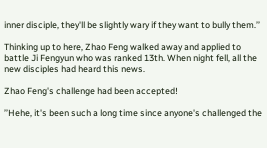inner disciple, they'll be slightly wary if they want to bully them.’’

Thinking up to here, Zhao Feng walked away and applied to battle Ji Fengyun who was ranked 13th. When night fell, all the new disciples had heard this news.

Zhao Feng's challenge had been accepted!

’’Hehe, it's been such a long time since anyone's challenged the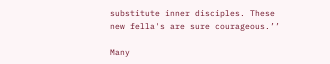substitute inner disciples. These new fella's are sure courageous.’’

Many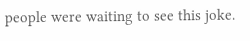people were waiting to see this joke.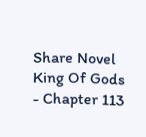Share Novel King Of Gods - Chapter 113